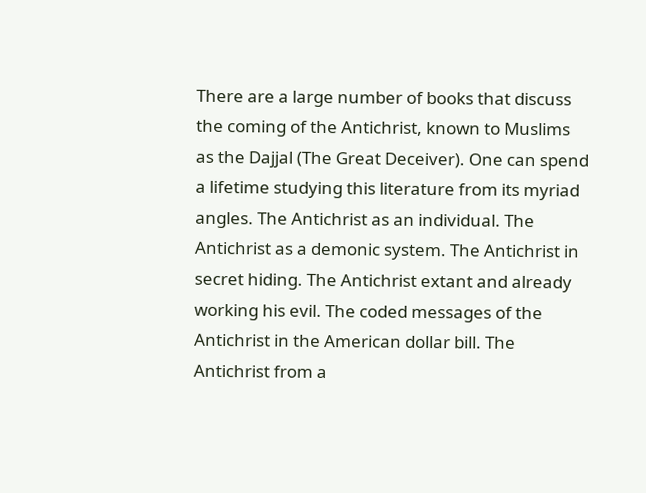There are a large number of books that discuss the coming of the Antichrist, known to Muslims as the Dajjal (The Great Deceiver). One can spend a lifetime studying this literature from its myriad angles. The Antichrist as an individual. The Antichrist as a demonic system. The Antichrist in secret hiding. The Antichrist extant and already working his evil. The coded messages of the Antichrist in the American dollar bill. The Antichrist from a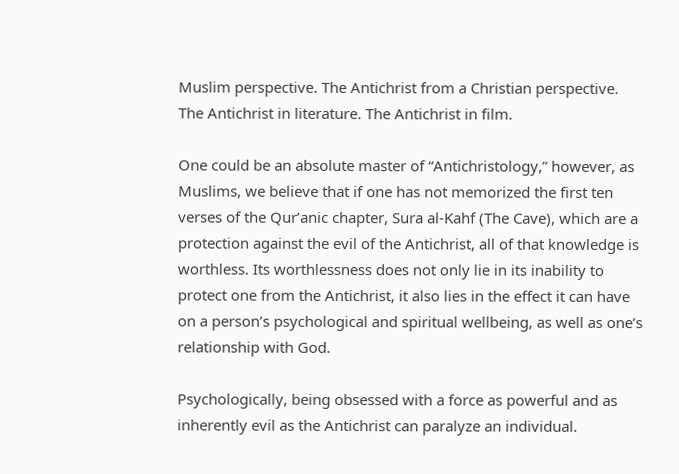Muslim perspective. The Antichrist from a Christian perspective. The Antichrist in literature. The Antichrist in film.

One could be an absolute master of “Antichristology,” however, as Muslims, we believe that if one has not memorized the first ten verses of the Qur’anic chapter, Sura al-Kahf (The Cave), which are a protection against the evil of the Antichrist, all of that knowledge is worthless. Its worthlessness does not only lie in its inability to protect one from the Antichrist, it also lies in the effect it can have on a person’s psychological and spiritual wellbeing, as well as one’s relationship with God.

Psychologically, being obsessed with a force as powerful and as inherently evil as the Antichrist can paralyze an individual.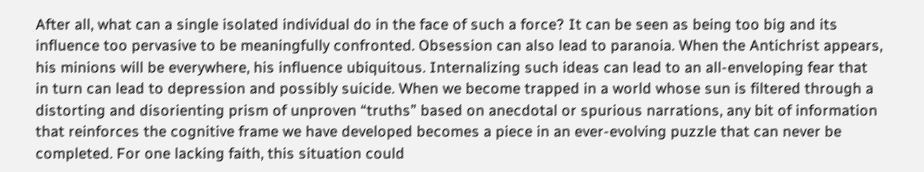After all, what can a single isolated individual do in the face of such a force? It can be seen as being too big and its influence too pervasive to be meaningfully confronted. Obsession can also lead to paranoia. When the Antichrist appears, his minions will be everywhere, his influence ubiquitous. Internalizing such ideas can lead to an all-enveloping fear that in turn can lead to depression and possibly suicide. When we become trapped in a world whose sun is filtered through a distorting and disorienting prism of unproven “truths” based on anecdotal or spurious narrations, any bit of information that reinforces the cognitive frame we have developed becomes a piece in an ever-evolving puzzle that can never be completed. For one lacking faith, this situation could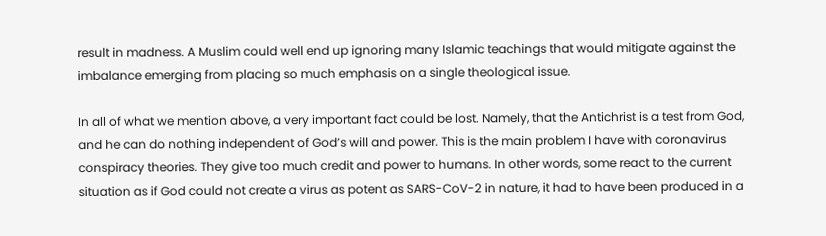result in madness. A Muslim could well end up ignoring many Islamic teachings that would mitigate against the imbalance emerging from placing so much emphasis on a single theological issue.

In all of what we mention above, a very important fact could be lost. Namely, that the Antichrist is a test from God, and he can do nothing independent of God’s will and power. This is the main problem I have with coronavirus conspiracy theories. They give too much credit and power to humans. In other words, some react to the current situation as if God could not create a virus as potent as SARS-CoV-2 in nature, it had to have been produced in a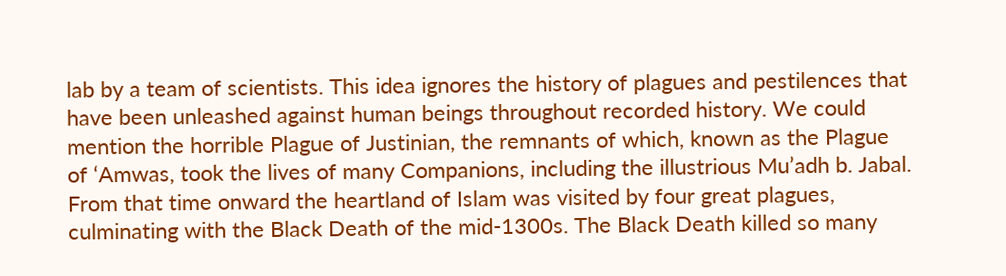lab by a team of scientists. This idea ignores the history of plagues and pestilences that have been unleashed against human beings throughout recorded history. We could mention the horrible Plague of Justinian, the remnants of which, known as the Plague of ‘Amwas, took the lives of many Companions, including the illustrious Mu’adh b. Jabal. From that time onward the heartland of Islam was visited by four great plagues, culminating with the Black Death of the mid-1300s. The Black Death killed so many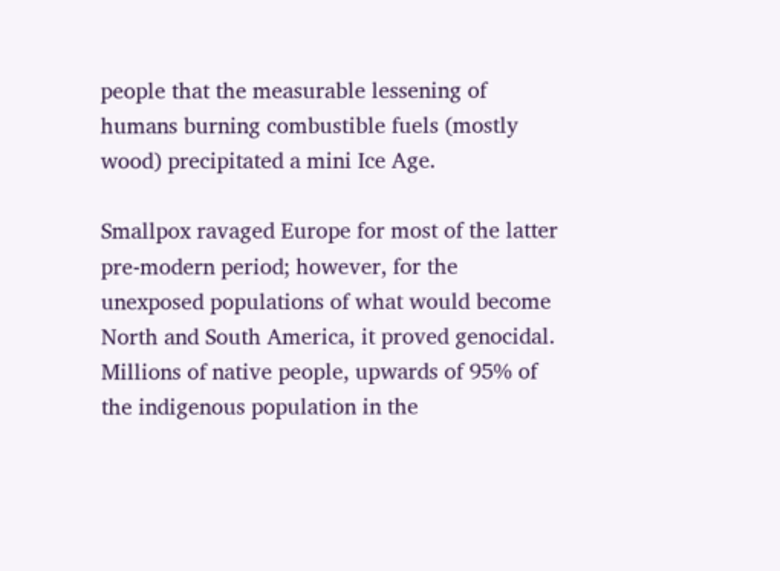people that the measurable lessening of humans burning combustible fuels (mostly wood) precipitated a mini Ice Age.

Smallpox ravaged Europe for most of the latter pre-modern period; however, for the unexposed populations of what would become North and South America, it proved genocidal. Millions of native people, upwards of 95% of the indigenous population in the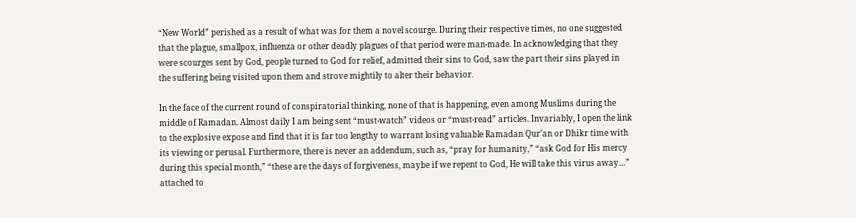“New World” perished as a result of what was for them a novel scourge. During their respective times, no one suggested that the plague, smallpox, influenza or other deadly plagues of that period were man-made. In acknowledging that they were scourges sent by God, people turned to God for relief, admitted their sins to God, saw the part their sins played in the suffering being visited upon them and strove mightily to alter their behavior.

In the face of the current round of conspiratorial thinking, none of that is happening, even among Muslims during the middle of Ramadan. Almost daily I am being sent “must-watch” videos or “must-read” articles. Invariably, I open the link to the explosive expose and find that it is far too lengthy to warrant losing valuable Ramadan Qur’an or Dhikr time with its viewing or perusal. Furthermore, there is never an addendum, such as, “pray for humanity,” “ask God for His mercy during this special month,” “these are the days of forgiveness, maybe if we repent to God, He will take this virus away…” attached to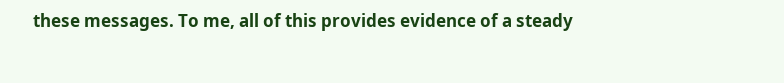these messages. To me, all of this provides evidence of a steady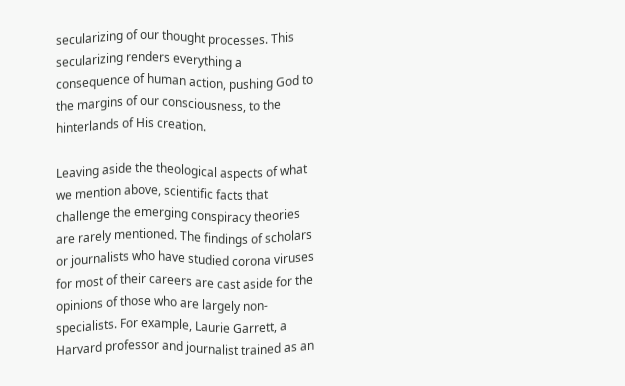secularizing of our thought processes. This secularizing renders everything a consequence of human action, pushing God to the margins of our consciousness, to the hinterlands of His creation.

Leaving aside the theological aspects of what we mention above, scientific facts that challenge the emerging conspiracy theories are rarely mentioned. The findings of scholars or journalists who have studied corona viruses for most of their careers are cast aside for the opinions of those who are largely non-specialists. For example, Laurie Garrett, a Harvard professor and journalist trained as an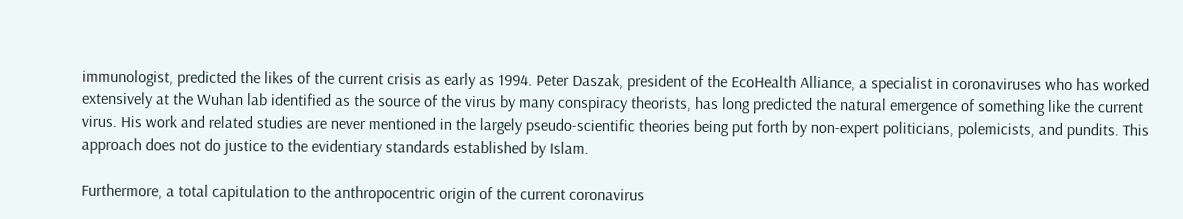immunologist, predicted the likes of the current crisis as early as 1994. Peter Daszak, president of the EcoHealth Alliance, a specialist in coronaviruses who has worked extensively at the Wuhan lab identified as the source of the virus by many conspiracy theorists, has long predicted the natural emergence of something like the current virus. His work and related studies are never mentioned in the largely pseudo-scientific theories being put forth by non-expert politicians, polemicists, and pundits. This approach does not do justice to the evidentiary standards established by Islam.

Furthermore, a total capitulation to the anthropocentric origin of the current coronavirus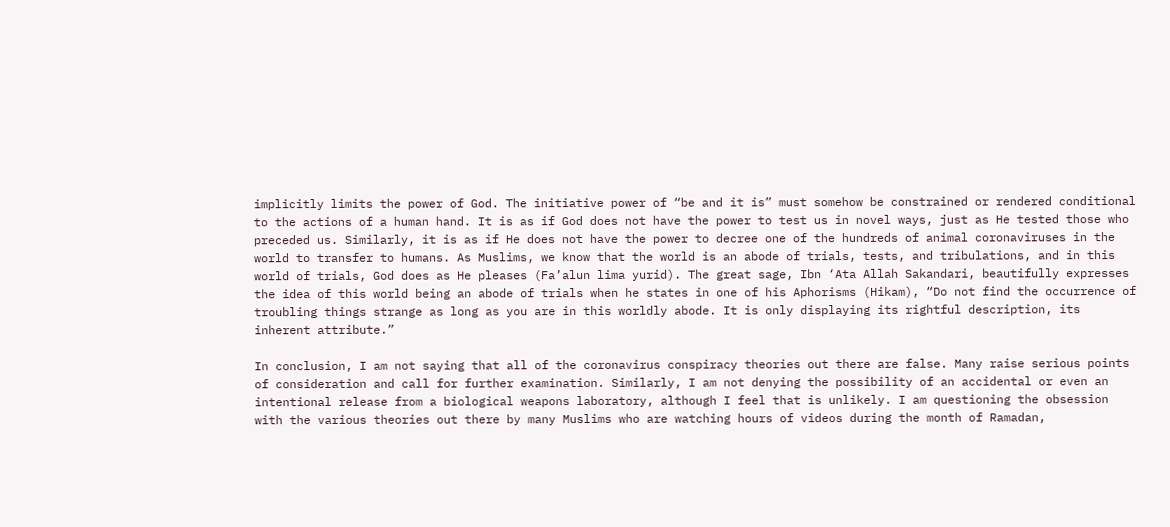implicitly limits the power of God. The initiative power of “be and it is” must somehow be constrained or rendered conditional to the actions of a human hand. It is as if God does not have the power to test us in novel ways, just as He tested those who preceded us. Similarly, it is as if He does not have the power to decree one of the hundreds of animal coronaviruses in the world to transfer to humans. As Muslims, we know that the world is an abode of trials, tests, and tribulations, and in this world of trials, God does as He pleases (Fa’alun lima yurid). The great sage, Ibn ‘Ata Allah Sakandari, beautifully expresses the idea of this world being an abode of trials when he states in one of his Aphorisms (Hikam), “Do not find the occurrence of troubling things strange as long as you are in this worldly abode. It is only displaying its rightful description, its inherent attribute.”

In conclusion, I am not saying that all of the coronavirus conspiracy theories out there are false. Many raise serious points of consideration and call for further examination. Similarly, I am not denying the possibility of an accidental or even an intentional release from a biological weapons laboratory, although I feel that is unlikely. I am questioning the obsession with the various theories out there by many Muslims who are watching hours of videos during the month of Ramadan,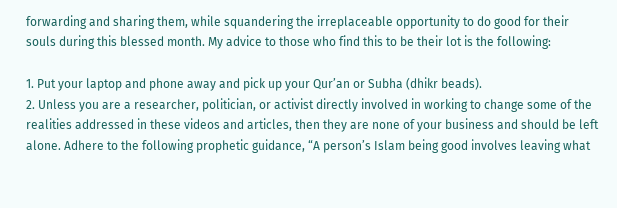forwarding and sharing them, while squandering the irreplaceable opportunity to do good for their souls during this blessed month. My advice to those who find this to be their lot is the following:

1. Put your laptop and phone away and pick up your Qur’an or Subha (dhikr beads).
2. Unless you are a researcher, politician, or activist directly involved in working to change some of the realities addressed in these videos and articles, then they are none of your business and should be left alone. Adhere to the following prophetic guidance, “A person’s Islam being good involves leaving what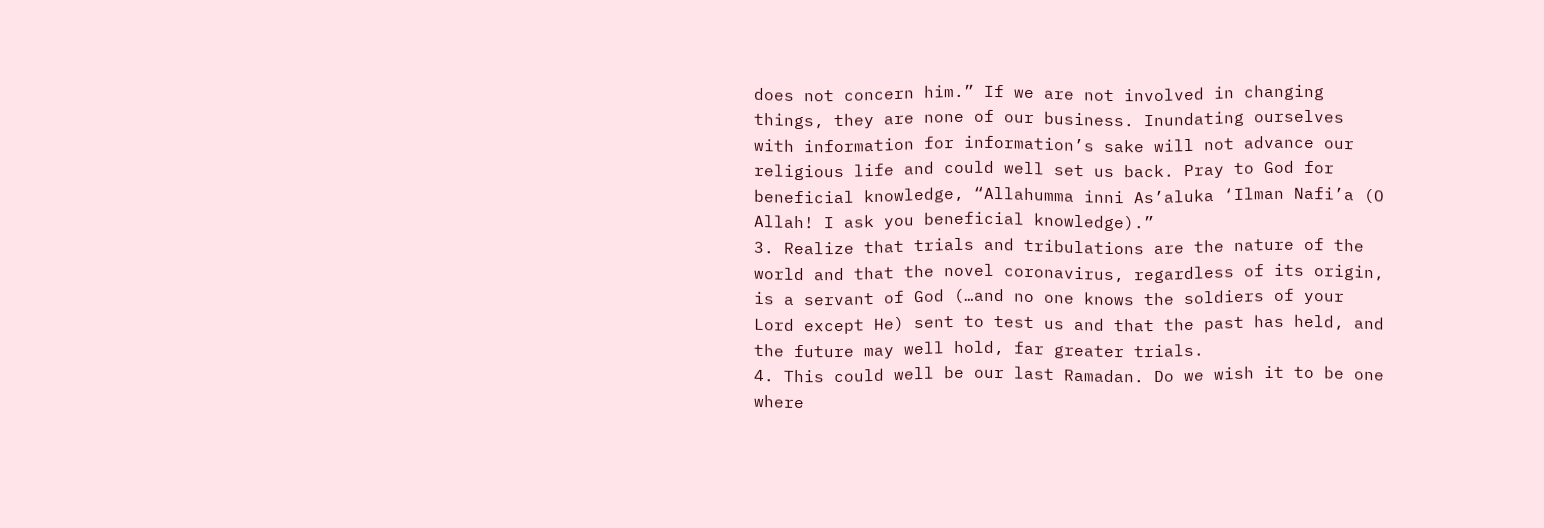does not concern him.” If we are not involved in changing things, they are none of our business. Inundating ourselves with information for information’s sake will not advance our religious life and could well set us back. Pray to God for beneficial knowledge, “Allahumma inni As’aluka ‘Ilman Nafi’a (O Allah! I ask you beneficial knowledge).”
3. Realize that trials and tribulations are the nature of the world and that the novel coronavirus, regardless of its origin, is a servant of God (…and no one knows the soldiers of your Lord except He) sent to test us and that the past has held, and the future may well hold, far greater trials.
4. This could well be our last Ramadan. Do we wish it to be one where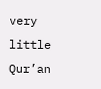very little Qur’an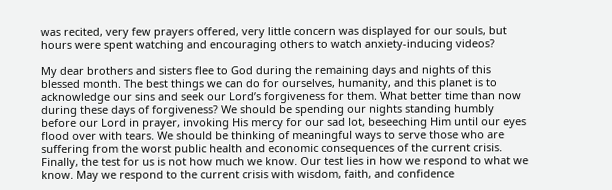was recited, very few prayers offered, very little concern was displayed for our souls, but hours were spent watching and encouraging others to watch anxiety-inducing videos?

My dear brothers and sisters flee to God during the remaining days and nights of this blessed month. The best things we can do for ourselves, humanity, and this planet is to acknowledge our sins and seek our Lord’s forgiveness for them. What better time than now during these days of forgiveness? We should be spending our nights standing humbly before our Lord in prayer, invoking His mercy for our sad lot, beseeching Him until our eyes flood over with tears. We should be thinking of meaningful ways to serve those who are suffering from the worst public health and economic consequences of the current crisis. Finally, the test for us is not how much we know. Our test lies in how we respond to what we know. May we respond to the current crisis with wisdom, faith, and confidence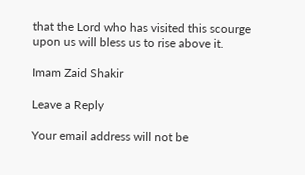that the Lord who has visited this scourge upon us will bless us to rise above it.

Imam Zaid Shakir

Leave a Reply

Your email address will not be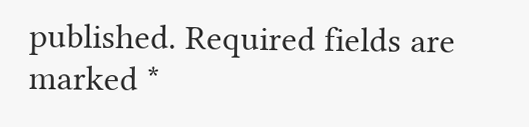published. Required fields are marked *